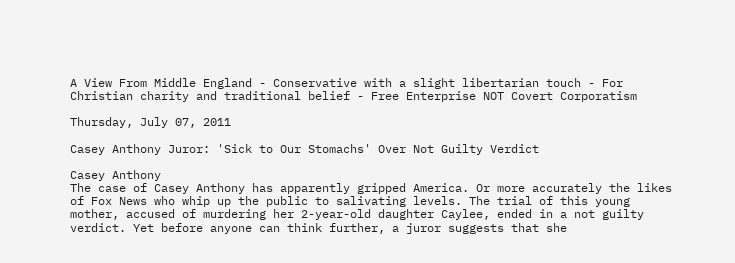A View From Middle England - Conservative with a slight libertarian touch - For Christian charity and traditional belief - Free Enterprise NOT Covert Corporatism

Thursday, July 07, 2011

Casey Anthony Juror: 'Sick to Our Stomachs' Over Not Guilty Verdict

Casey Anthony
The case of Casey Anthony has apparently gripped America. Or more accurately the likes of Fox News who whip up the public to salivating levels. The trial of this young mother, accused of murdering her 2-year-old daughter Caylee, ended in a not guilty verdict. Yet before anyone can think further, a juror suggests that she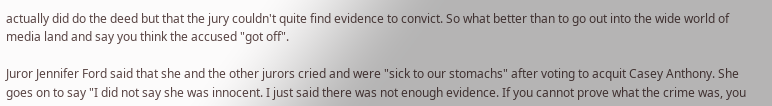actually did do the deed but that the jury couldn't quite find evidence to convict. So what better than to go out into the wide world of media land and say you think the accused "got off".

Juror Jennifer Ford said that she and the other jurors cried and were "sick to our stomachs" after voting to acquit Casey Anthony. She goes on to say "I did not say she was innocent. I just said there was not enough evidence. If you cannot prove what the crime was, you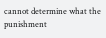cannot determine what the punishment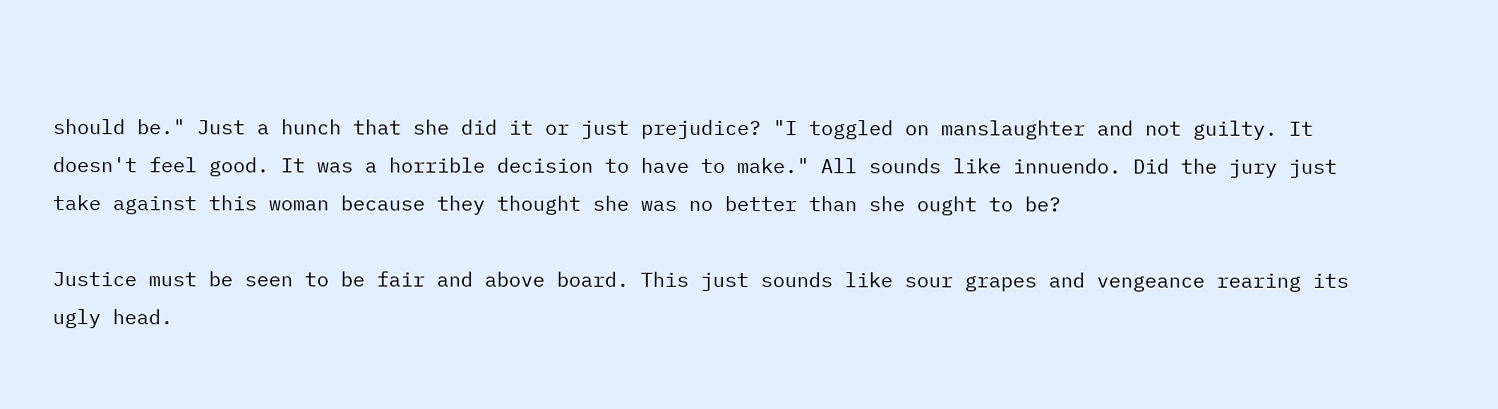should be." Just a hunch that she did it or just prejudice? "I toggled on manslaughter and not guilty. It doesn't feel good. It was a horrible decision to have to make." All sounds like innuendo. Did the jury just take against this woman because they thought she was no better than she ought to be?

Justice must be seen to be fair and above board. This just sounds like sour grapes and vengeance rearing its ugly head.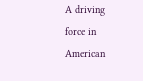A driving force in American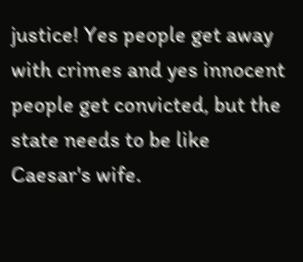justice! Yes people get away with crimes and yes innocent people get convicted, but the state needs to be like Caesar's wife.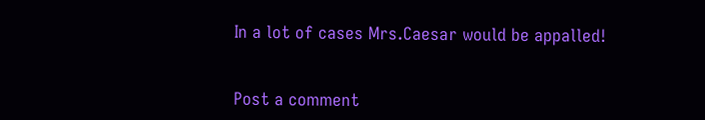In a lot of cases Mrs.Caesar would be appalled!


Post a comment